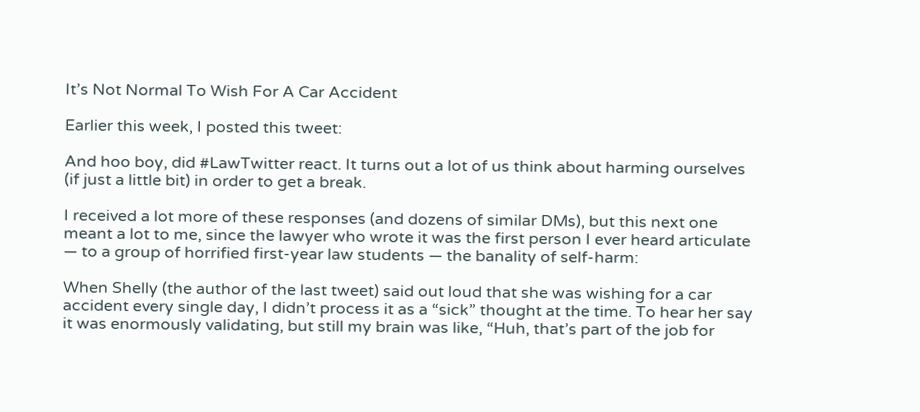It’s Not Normal To Wish For A Car Accident

Earlier this week, I posted this tweet:

And hoo boy, did #LawTwitter react. It turns out a lot of us think about harming ourselves (if just a little bit) in order to get a break.

I received a lot more of these responses (and dozens of similar DMs), but this next one meant a lot to me, since the lawyer who wrote it was the first person I ever heard articulate — to a group of horrified first-year law students — the banality of self-harm:

When Shelly (the author of the last tweet) said out loud that she was wishing for a car accident every single day, I didn’t process it as a “sick” thought at the time. To hear her say it was enormously validating, but still my brain was like, “Huh, that’s part of the job for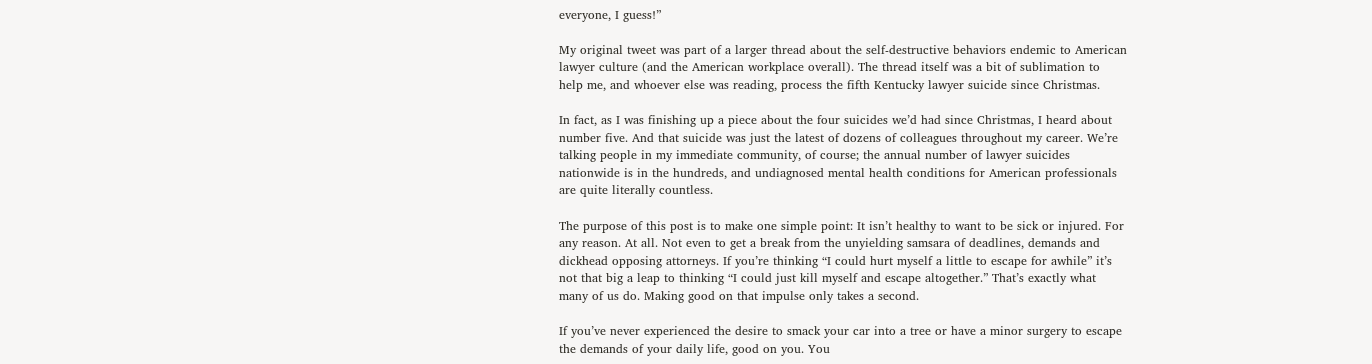everyone, I guess!”

My original tweet was part of a larger thread about the self-destructive behaviors endemic to American lawyer culture (and the American workplace overall). The thread itself was a bit of sublimation to help me, and whoever else was reading, process the fifth Kentucky lawyer suicide since Christmas.

In fact, as I was finishing up a piece about the four suicides we’d had since Christmas, I heard about number five. And that suicide was just the latest of dozens of colleagues throughout my career. We’re talking people in my immediate community, of course; the annual number of lawyer suicides nationwide is in the hundreds, and undiagnosed mental health conditions for American professionals are quite literally countless.

The purpose of this post is to make one simple point: It isn’t healthy to want to be sick or injured. For any reason. At all. Not even to get a break from the unyielding samsara of deadlines, demands and dickhead opposing attorneys. If you’re thinking “I could hurt myself a little to escape for awhile” it’s not that big a leap to thinking “I could just kill myself and escape altogether.” That’s exactly what many of us do. Making good on that impulse only takes a second.

If you’ve never experienced the desire to smack your car into a tree or have a minor surgery to escape the demands of your daily life, good on you. You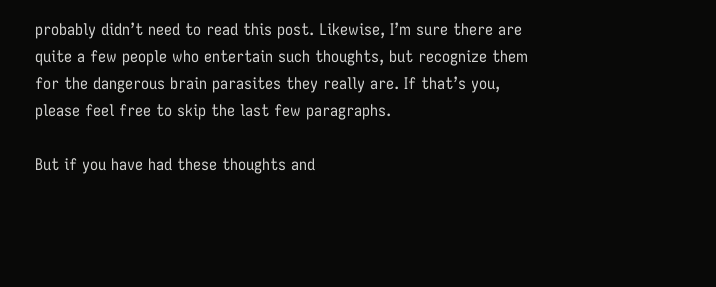probably didn’t need to read this post. Likewise, I’m sure there are quite a few people who entertain such thoughts, but recognize them for the dangerous brain parasites they really are. If that’s you, please feel free to skip the last few paragraphs.

But if you have had these thoughts and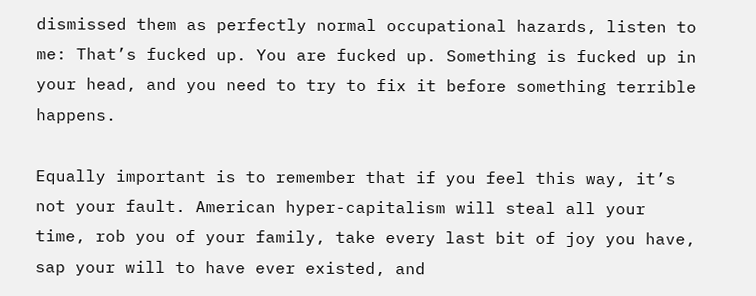dismissed them as perfectly normal occupational hazards, listen to me: That’s fucked up. You are fucked up. Something is fucked up in your head, and you need to try to fix it before something terrible happens.

Equally important is to remember that if you feel this way, it’s not your fault. American hyper-capitalism will steal all your time, rob you of your family, take every last bit of joy you have, sap your will to have ever existed, and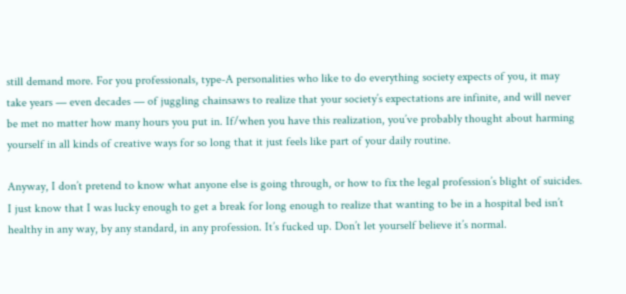still demand more. For you professionals, type-A personalities who like to do everything society expects of you, it may take years — even decades — of juggling chainsaws to realize that your society’s expectations are infinite, and will never be met no matter how many hours you put in. If/when you have this realization, you’ve probably thought about harming yourself in all kinds of creative ways for so long that it just feels like part of your daily routine.

Anyway, I don’t pretend to know what anyone else is going through, or how to fix the legal profession’s blight of suicides. I just know that I was lucky enough to get a break for long enough to realize that wanting to be in a hospital bed isn’t healthy in any way, by any standard, in any profession. It’s fucked up. Don’t let yourself believe it’s normal.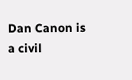Dan Canon is a civil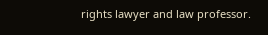rights lawyer and law professor.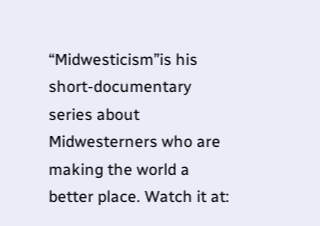“Midwesticism”is his short-documentary series about Midwesterners who are making the world a better place. Watch it at: